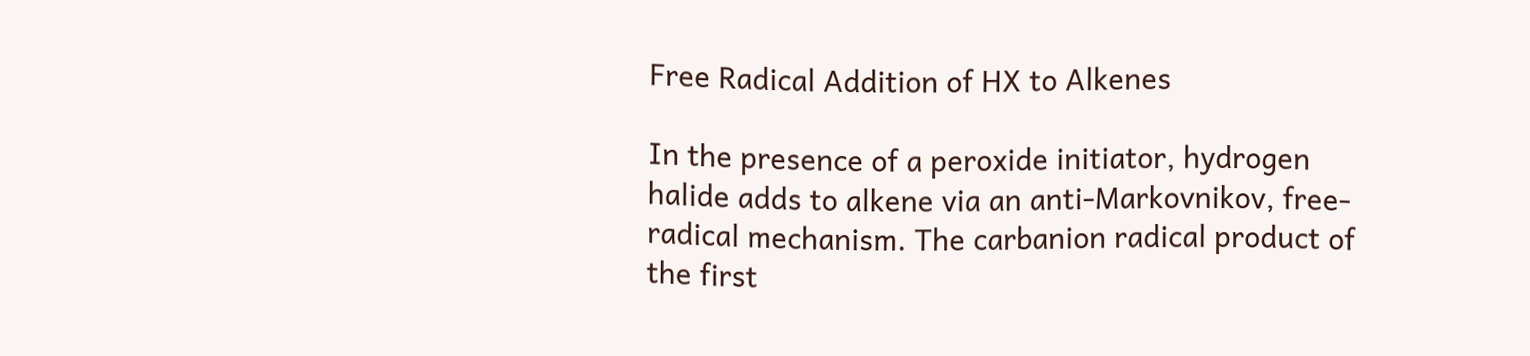Free Radical Addition of HX to Alkenes

In the presence of a peroxide initiator, hydrogen halide adds to alkene via an anti-Markovnikov, free-radical mechanism. The carbanion radical product of the first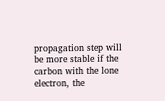propagation step will be more stable if the carbon with the lone electron, the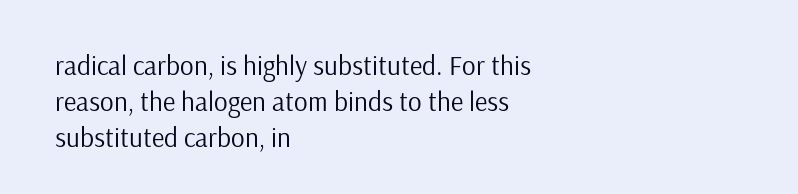radical carbon, is highly substituted. For this reason, the halogen atom binds to the less substituted carbon, in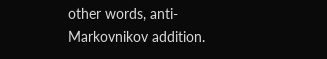other words, anti-Markovnikov addition.